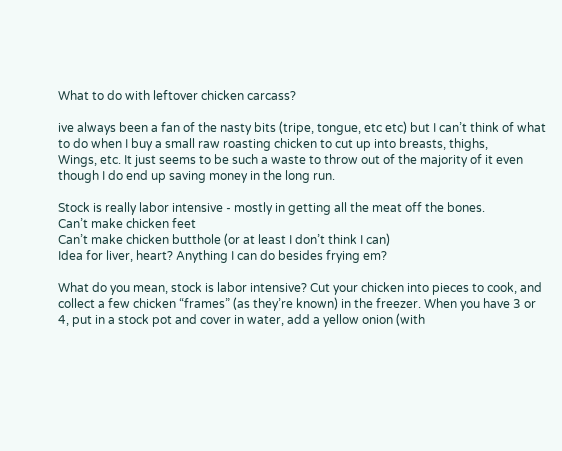What to do with leftover chicken carcass?

ive always been a fan of the nasty bits (tripe, tongue, etc etc) but I can’t think of what to do when I buy a small raw roasting chicken to cut up into breasts, thighs,
Wings, etc. It just seems to be such a waste to throw out of the majority of it even though I do end up saving money in the long run.

Stock is really labor intensive - mostly in getting all the meat off the bones.
Can’t make chicken feet
Can’t make chicken butthole (or at least I don’t think I can)
Idea for liver, heart? Anything I can do besides frying em?

What do you mean, stock is labor intensive? Cut your chicken into pieces to cook, and collect a few chicken “frames” (as they’re known) in the freezer. When you have 3 or 4, put in a stock pot and cover in water, add a yellow onion (with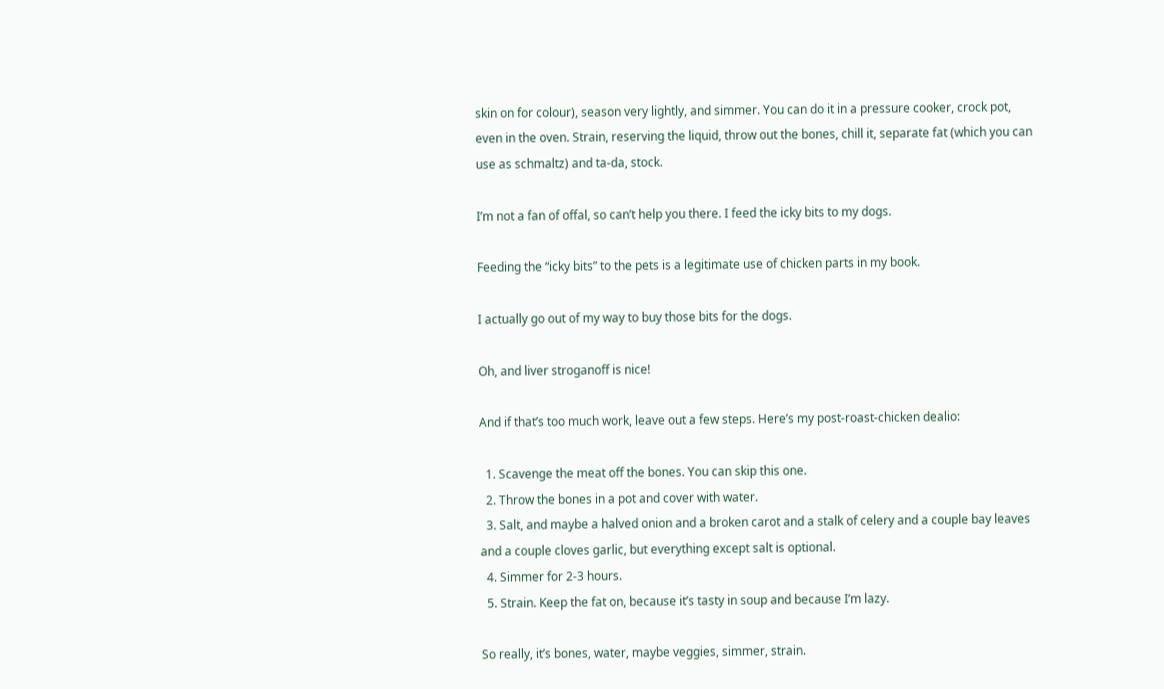skin on for colour), season very lightly, and simmer. You can do it in a pressure cooker, crock pot, even in the oven. Strain, reserving the liquid, throw out the bones, chill it, separate fat (which you can use as schmaltz) and ta-da, stock.

I’m not a fan of offal, so can’t help you there. I feed the icky bits to my dogs.

Feeding the “icky bits” to the pets is a legitimate use of chicken parts in my book.

I actually go out of my way to buy those bits for the dogs.

Oh, and liver stroganoff is nice!

And if that’s too much work, leave out a few steps. Here’s my post-roast-chicken dealio:

  1. Scavenge the meat off the bones. You can skip this one.
  2. Throw the bones in a pot and cover with water.
  3. Salt, and maybe a halved onion and a broken carot and a stalk of celery and a couple bay leaves and a couple cloves garlic, but everything except salt is optional.
  4. Simmer for 2-3 hours.
  5. Strain. Keep the fat on, because it’s tasty in soup and because I’m lazy.

So really, it’s bones, water, maybe veggies, simmer, strain.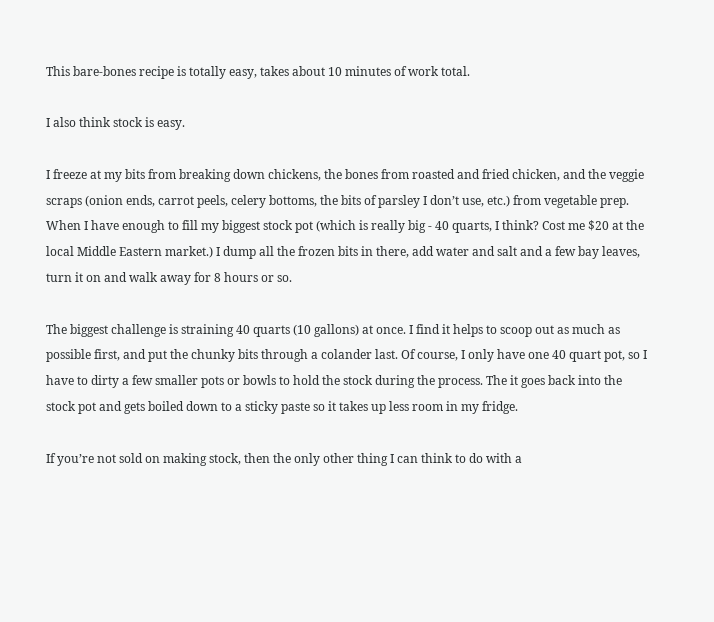This bare-bones recipe is totally easy, takes about 10 minutes of work total.

I also think stock is easy.

I freeze at my bits from breaking down chickens, the bones from roasted and fried chicken, and the veggie scraps (onion ends, carrot peels, celery bottoms, the bits of parsley I don’t use, etc.) from vegetable prep. When I have enough to fill my biggest stock pot (which is really big - 40 quarts, I think? Cost me $20 at the local Middle Eastern market.) I dump all the frozen bits in there, add water and salt and a few bay leaves, turn it on and walk away for 8 hours or so.

The biggest challenge is straining 40 quarts (10 gallons) at once. I find it helps to scoop out as much as possible first, and put the chunky bits through a colander last. Of course, I only have one 40 quart pot, so I have to dirty a few smaller pots or bowls to hold the stock during the process. The it goes back into the stock pot and gets boiled down to a sticky paste so it takes up less room in my fridge.

If you’re not sold on making stock, then the only other thing I can think to do with a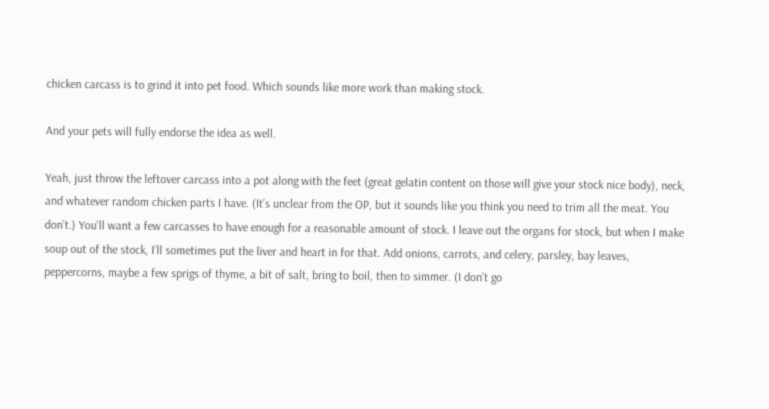chicken carcass is to grind it into pet food. Which sounds like more work than making stock.

And your pets will fully endorse the idea as well.

Yeah, just throw the leftover carcass into a pot along with the feet (great gelatin content on those will give your stock nice body), neck, and whatever random chicken parts I have. (It’s unclear from the OP, but it sounds like you think you need to trim all the meat. You don’t.) You’ll want a few carcasses to have enough for a reasonable amount of stock. I leave out the organs for stock, but when I make soup out of the stock, I’ll sometimes put the liver and heart in for that. Add onions, carrots, and celery, parsley, bay leaves, peppercorns, maybe a few sprigs of thyme, a bit of salt, bring to boil, then to simmer. (I don’t go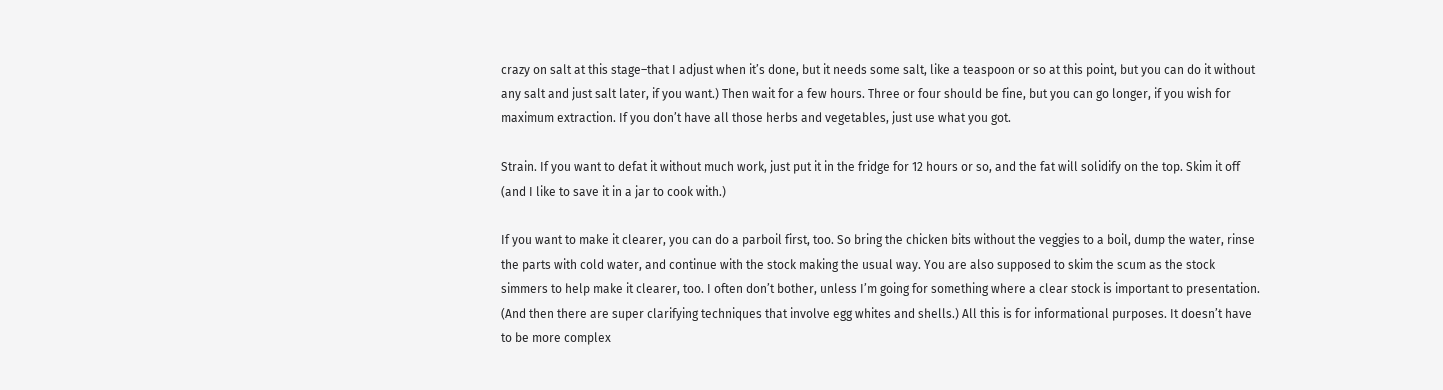crazy on salt at this stage–that I adjust when it’s done, but it needs some salt, like a teaspoon or so at this point, but you can do it without any salt and just salt later, if you want.) Then wait for a few hours. Three or four should be fine, but you can go longer, if you wish for maximum extraction. If you don’t have all those herbs and vegetables, just use what you got.

Strain. If you want to defat it without much work, just put it in the fridge for 12 hours or so, and the fat will solidify on the top. Skim it off (and I like to save it in a jar to cook with.)

If you want to make it clearer, you can do a parboil first, too. So bring the chicken bits without the veggies to a boil, dump the water, rinse the parts with cold water, and continue with the stock making the usual way. You are also supposed to skim the scum as the stock simmers to help make it clearer, too. I often don’t bother, unless I’m going for something where a clear stock is important to presentation. (And then there are super clarifying techniques that involve egg whites and shells.) All this is for informational purposes. It doesn’t have to be more complex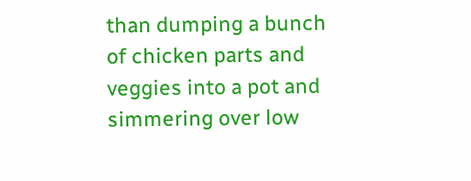than dumping a bunch of chicken parts and veggies into a pot and simmering over low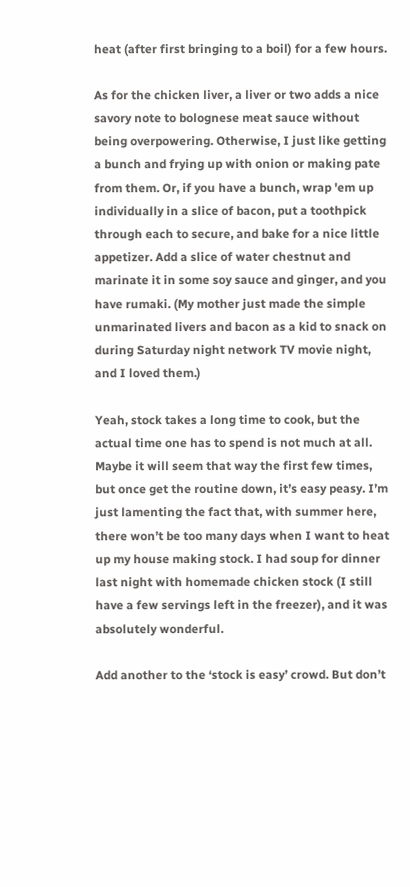heat (after first bringing to a boil) for a few hours.

As for the chicken liver, a liver or two adds a nice savory note to bolognese meat sauce without being overpowering. Otherwise, I just like getting a bunch and frying up with onion or making pate from them. Or, if you have a bunch, wrap 'em up individually in a slice of bacon, put a toothpick through each to secure, and bake for a nice little appetizer. Add a slice of water chestnut and marinate it in some soy sauce and ginger, and you have rumaki. (My mother just made the simple unmarinated livers and bacon as a kid to snack on during Saturday night network TV movie night, and I loved them.)

Yeah, stock takes a long time to cook, but the actual time one has to spend is not much at all. Maybe it will seem that way the first few times, but once get the routine down, it’s easy peasy. I’m just lamenting the fact that, with summer here, there won’t be too many days when I want to heat up my house making stock. I had soup for dinner last night with homemade chicken stock (I still have a few servings left in the freezer), and it was absolutely wonderful.

Add another to the ‘stock is easy’ crowd. But don’t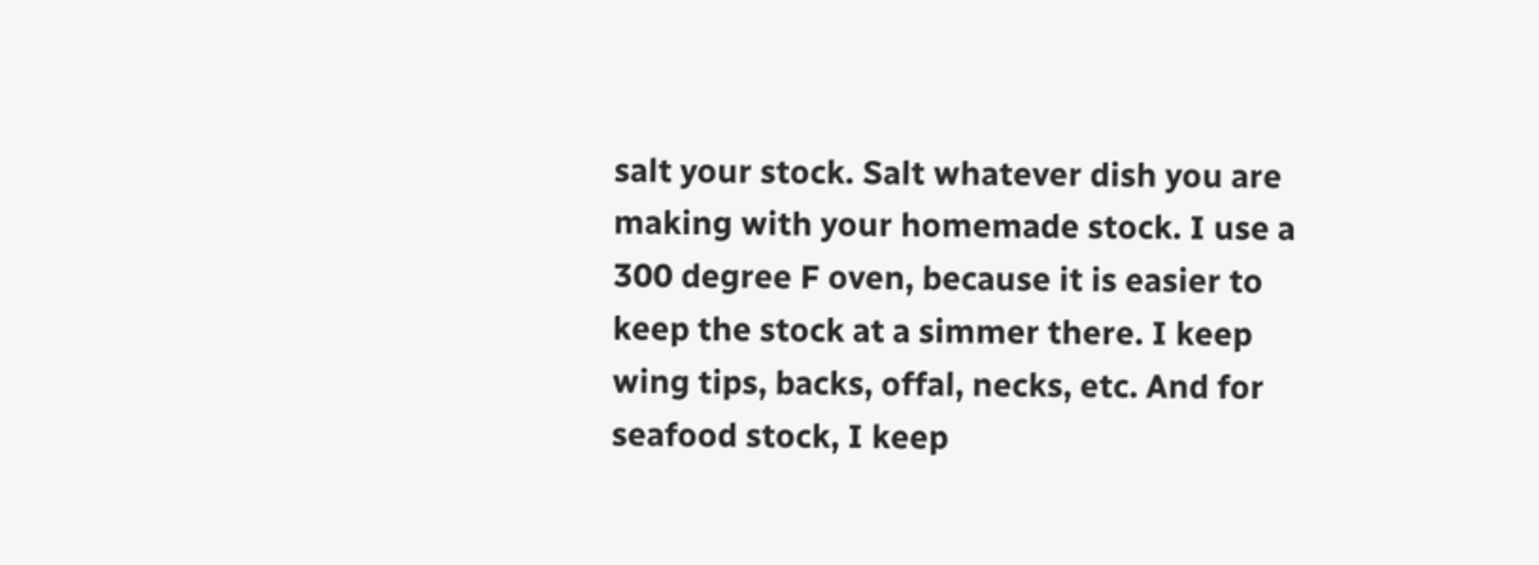salt your stock. Salt whatever dish you are making with your homemade stock. I use a 300 degree F oven, because it is easier to keep the stock at a simmer there. I keep wing tips, backs, offal, necks, etc. And for seafood stock, I keep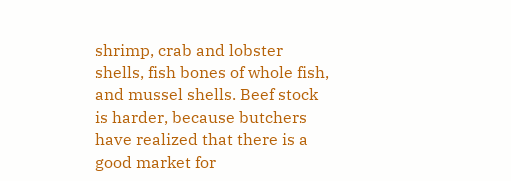shrimp, crab and lobster shells, fish bones of whole fish, and mussel shells. Beef stock is harder, because butchers have realized that there is a good market for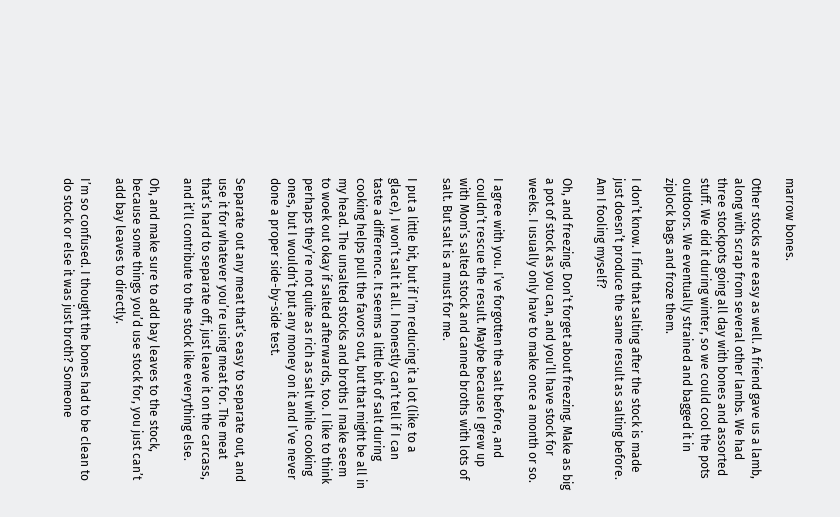marrow bones.

Other stocks are easy as well. A friend gave us a lamb, along with scrap from several other lambs. We had three stockpots going all day with bones and assorted stuff. We did it during winter, so we could cool the pots outdoors. We eventually strained and bagged it in ziplock bags and froze them.

I don’t know. I find that salting after the stock is made just doesn’t produce the same result as salting before. Am I fooling myself?

Oh, and freezing. Don’t forget about freezing. Make as big a pot of stock as you can, and you’ll have stock for weeks. I usually only have to make once a month or so.

I agree with you. I’ve forgotten the salt before, and couldn’t rescue the result. Maybe because I grew up with Mom’s salted stock and canned broths with lots of salt. But salt is a must for me.

I put a little bit, but if I’m reducing it a lot (like to a glace), I won’t salt it all. I honestly can’t tell if I can taste a difference. It seems a little bit of salt during cooking helps pull the favors out, but that might be all in my head. The unsalted stocks and broths I make seem to woek out okay if salted afterwards, too. I like to think perhaps they’re not quite as rich as salt while cooking ones, but I wouldn’t put any money on it and I’ve never done a proper side-by-side test.

Separate out any meat that’s easy to separate out, and use it for whatever you’re using meat for. The meat that’s hard to separate off, just leave it on the carcass, and it’ll contribute to the stock like everything else.

Oh, and make sure to add bay leaves to the stock, because some things you’d use stock for, you just can’t add bay leaves to directly.

I’m so confused. I thought the bones had to be clean to do stock or else it was just broth? Someone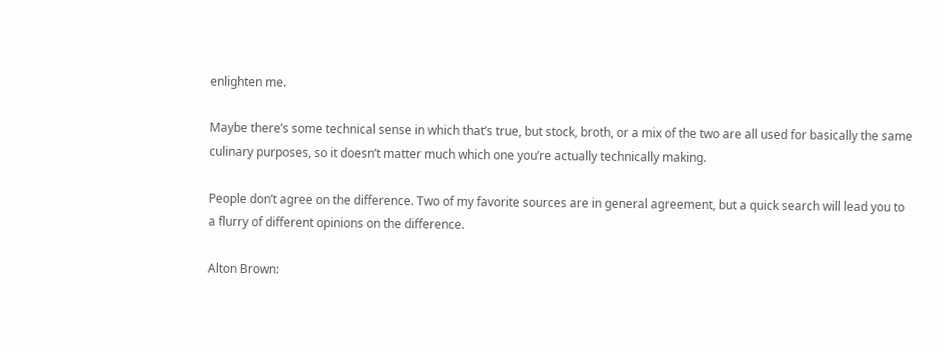enlighten me.

Maybe there’s some technical sense in which that’s true, but stock, broth, or a mix of the two are all used for basically the same culinary purposes, so it doesn’t matter much which one you’re actually technically making.

People don’t agree on the difference. Two of my favorite sources are in general agreement, but a quick search will lead you to a flurry of different opinions on the difference.

Alton Brown: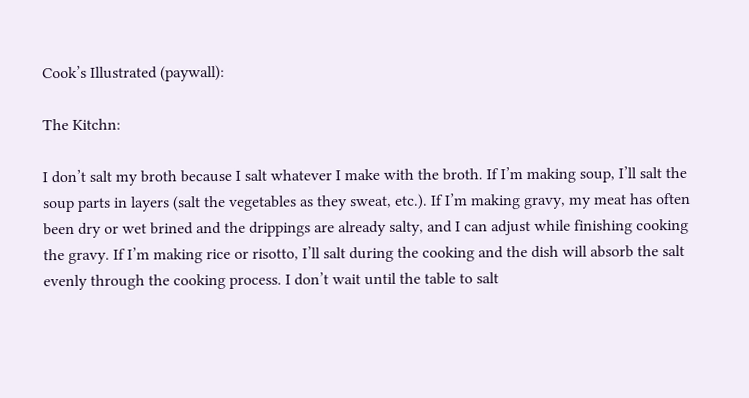Cook’s Illustrated (paywall):

The Kitchn:

I don’t salt my broth because I salt whatever I make with the broth. If I’m making soup, I’ll salt the soup parts in layers (salt the vegetables as they sweat, etc.). If I’m making gravy, my meat has often been dry or wet brined and the drippings are already salty, and I can adjust while finishing cooking the gravy. If I’m making rice or risotto, I’ll salt during the cooking and the dish will absorb the salt evenly through the cooking process. I don’t wait until the table to salt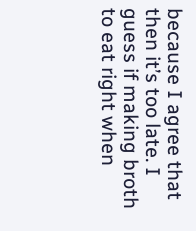because I agree that then it’s too late. I guess if making broth to eat right when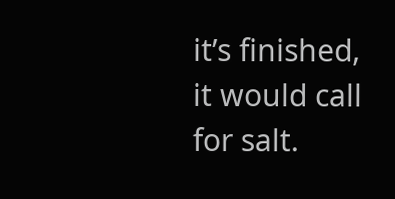it’s finished, it would call for salt.